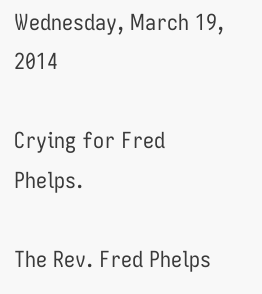Wednesday, March 19, 2014

Crying for Fred Phelps.

The Rev. Fred Phelps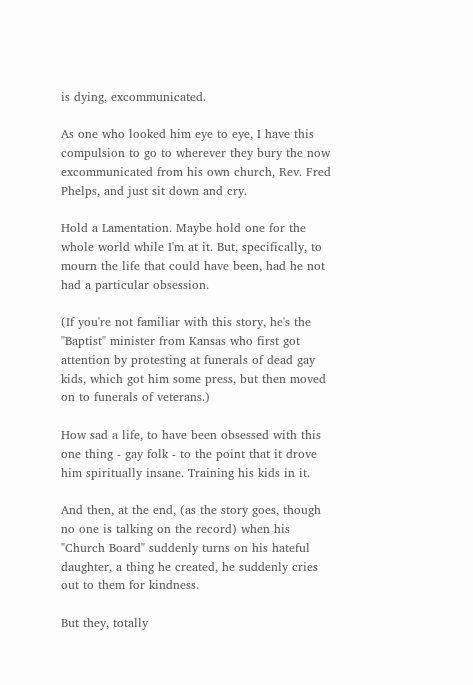is dying, excommunicated.

As one who looked him eye to eye, I have this compulsion to go to wherever they bury the now excommunicated from his own church, Rev. Fred Phelps, and just sit down and cry.

Hold a Lamentation. Maybe hold one for the whole world while I'm at it. But, specifically, to mourn the life that could have been, had he not had a particular obsession.

(If you're not familiar with this story, he's the "Baptist" minister from Kansas who first got attention by protesting at funerals of dead gay kids, which got him some press, but then moved on to funerals of veterans.)

How sad a life, to have been obsessed with this one thing - gay folk - to the point that it drove him spiritually insane. Training his kids in it.

And then, at the end, (as the story goes, though no one is talking on the record) when his "Church Board" suddenly turns on his hateful daughter, a thing he created, he suddenly cries out to them for kindness.

But they, totally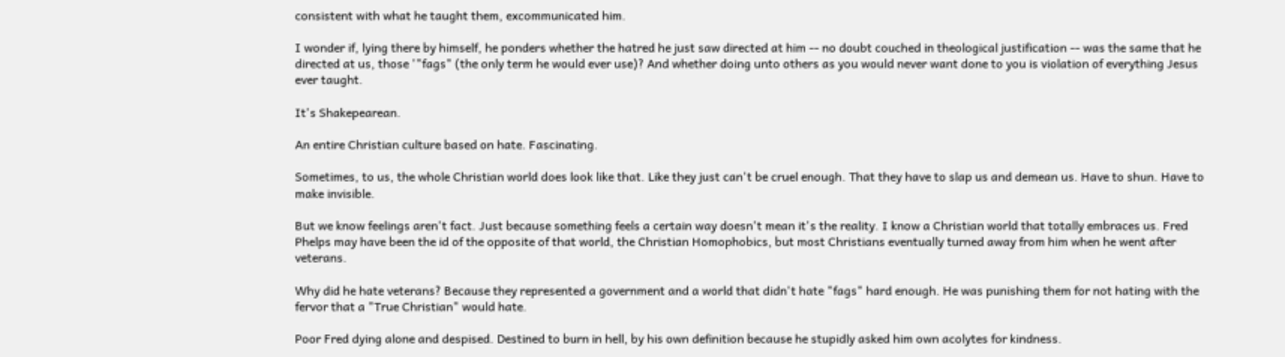consistent with what he taught them, excommunicated him.

I wonder if, lying there by himself, he ponders whether the hatred he just saw directed at him -- no doubt couched in theological justification -- was the same that he directed at us, those '"fags" (the only term he would ever use)? And whether doing unto others as you would never want done to you is violation of everything Jesus ever taught.

It's Shakepearean.

An entire Christian culture based on hate. Fascinating.

Sometimes, to us, the whole Christian world does look like that. Like they just can't be cruel enough. That they have to slap us and demean us. Have to shun. Have to make invisible.

But we know feelings aren't fact. Just because something feels a certain way doesn't mean it's the reality. I know a Christian world that totally embraces us. Fred Phelps may have been the id of the opposite of that world, the Christian Homophobics, but most Christians eventually turned away from him when he went after veterans.

Why did he hate veterans? Because they represented a government and a world that didn't hate "fags" hard enough. He was punishing them for not hating with the fervor that a "True Christian" would hate.

Poor Fred dying alone and despised. Destined to burn in hell, by his own definition because he stupidly asked him own acolytes for kindness.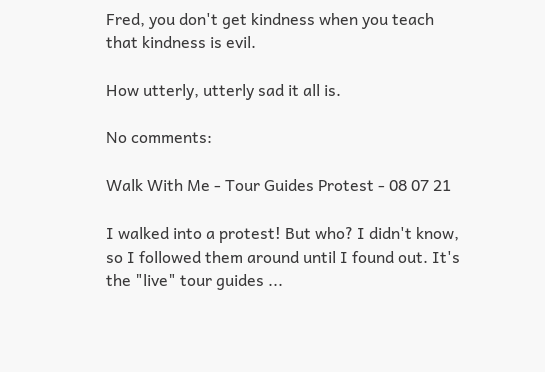Fred, you don't get kindness when you teach that kindness is evil.

How utterly, utterly sad it all is.

No comments:

Walk With Me - Tour Guides Protest - 08 07 21

I walked into a protest! But who? I didn't know, so I followed them around until I found out. It's the "live" tour guides ...